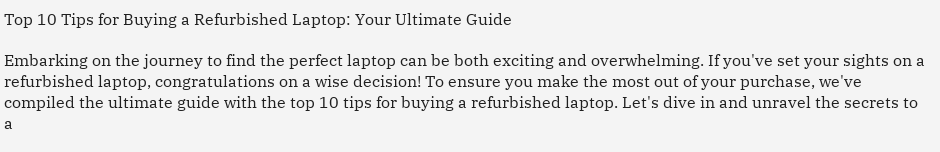Top 10 Tips for Buying a Refurbished Laptop: Your Ultimate Guide

Embarking on the journey to find the perfect laptop can be both exciting and overwhelming. If you've set your sights on a refurbished laptop, congratulations on a wise decision! To ensure you make the most out of your purchase, we've compiled the ultimate guide with the top 10 tips for buying a refurbished laptop. Let's dive in and unravel the secrets to a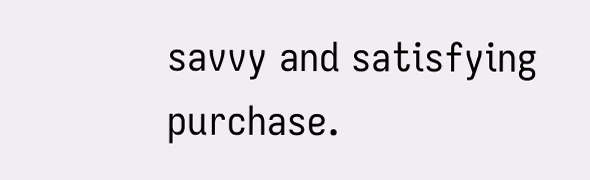savvy and satisfying purchase.